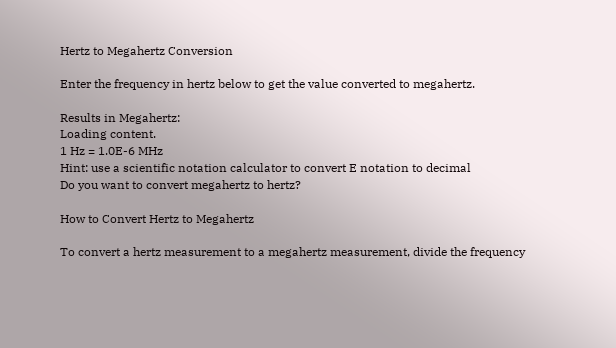Hertz to Megahertz Conversion

Enter the frequency in hertz below to get the value converted to megahertz.

Results in Megahertz:
Loading content.
1 Hz = 1.0E-6 MHz
Hint: use a scientific notation calculator to convert E notation to decimal
Do you want to convert megahertz to hertz?

How to Convert Hertz to Megahertz

To convert a hertz measurement to a megahertz measurement, divide the frequency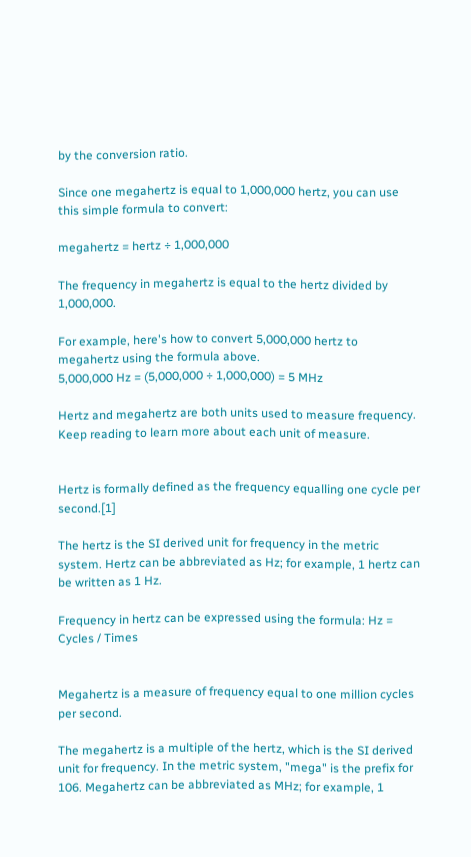by the conversion ratio.

Since one megahertz is equal to 1,000,000 hertz, you can use this simple formula to convert:

megahertz = hertz ÷ 1,000,000

The frequency in megahertz is equal to the hertz divided by 1,000,000.

For example, here's how to convert 5,000,000 hertz to megahertz using the formula above.
5,000,000 Hz = (5,000,000 ÷ 1,000,000) = 5 MHz

Hertz and megahertz are both units used to measure frequency. Keep reading to learn more about each unit of measure.


Hertz is formally defined as the frequency equalling one cycle per second.[1]

The hertz is the SI derived unit for frequency in the metric system. Hertz can be abbreviated as Hz; for example, 1 hertz can be written as 1 Hz.

Frequency in hertz can be expressed using the formula: Hz = Cycles / Times


Megahertz is a measure of frequency equal to one million cycles per second.

The megahertz is a multiple of the hertz, which is the SI derived unit for frequency. In the metric system, "mega" is the prefix for 106. Megahertz can be abbreviated as MHz; for example, 1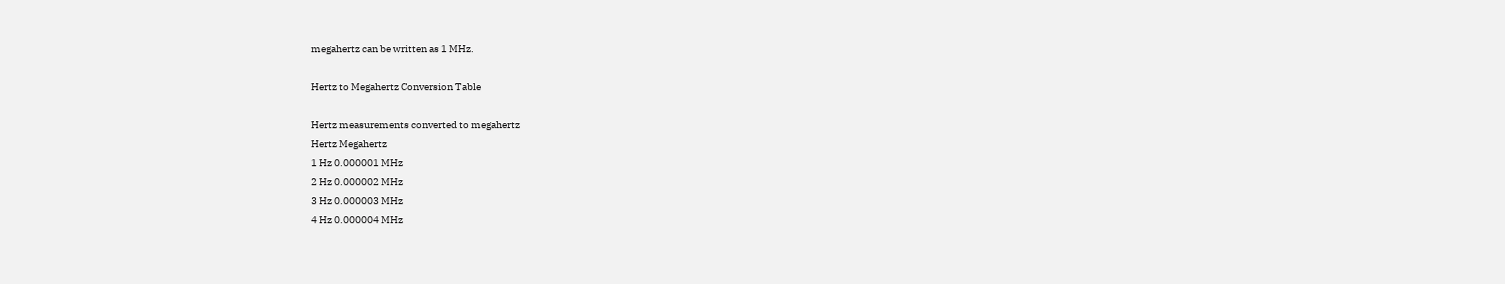megahertz can be written as 1 MHz.

Hertz to Megahertz Conversion Table

Hertz measurements converted to megahertz
Hertz Megahertz
1 Hz 0.000001 MHz
2 Hz 0.000002 MHz
3 Hz 0.000003 MHz
4 Hz 0.000004 MHz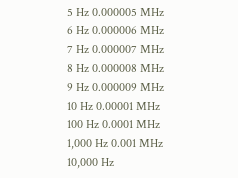5 Hz 0.000005 MHz
6 Hz 0.000006 MHz
7 Hz 0.000007 MHz
8 Hz 0.000008 MHz
9 Hz 0.000009 MHz
10 Hz 0.00001 MHz
100 Hz 0.0001 MHz
1,000 Hz 0.001 MHz
10,000 Hz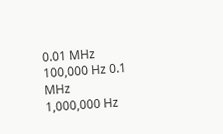0.01 MHz
100,000 Hz 0.1 MHz
1,000,000 Hz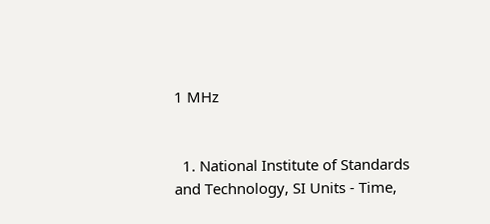1 MHz


  1. National Institute of Standards and Technology, SI Units - Time,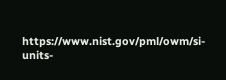https://www.nist.gov/pml/owm/si-units-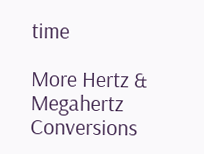time

More Hertz & Megahertz Conversions